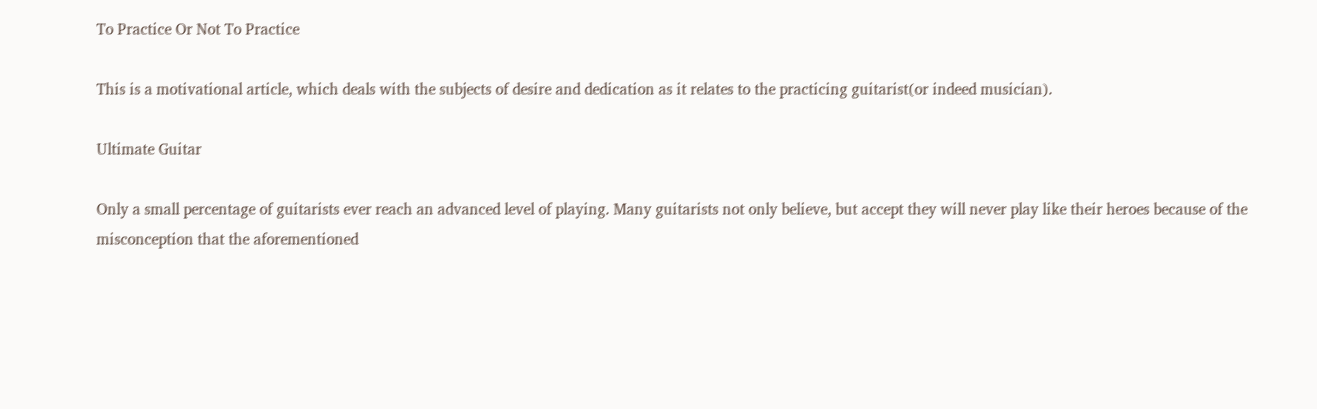To Practice Or Not To Practice

This is a motivational article, which deals with the subjects of desire and dedication as it relates to the practicing guitarist(or indeed musician).

Ultimate Guitar

Only a small percentage of guitarists ever reach an advanced level of playing. Many guitarists not only believe, but accept they will never play like their heroes because of the misconception that the aforementioned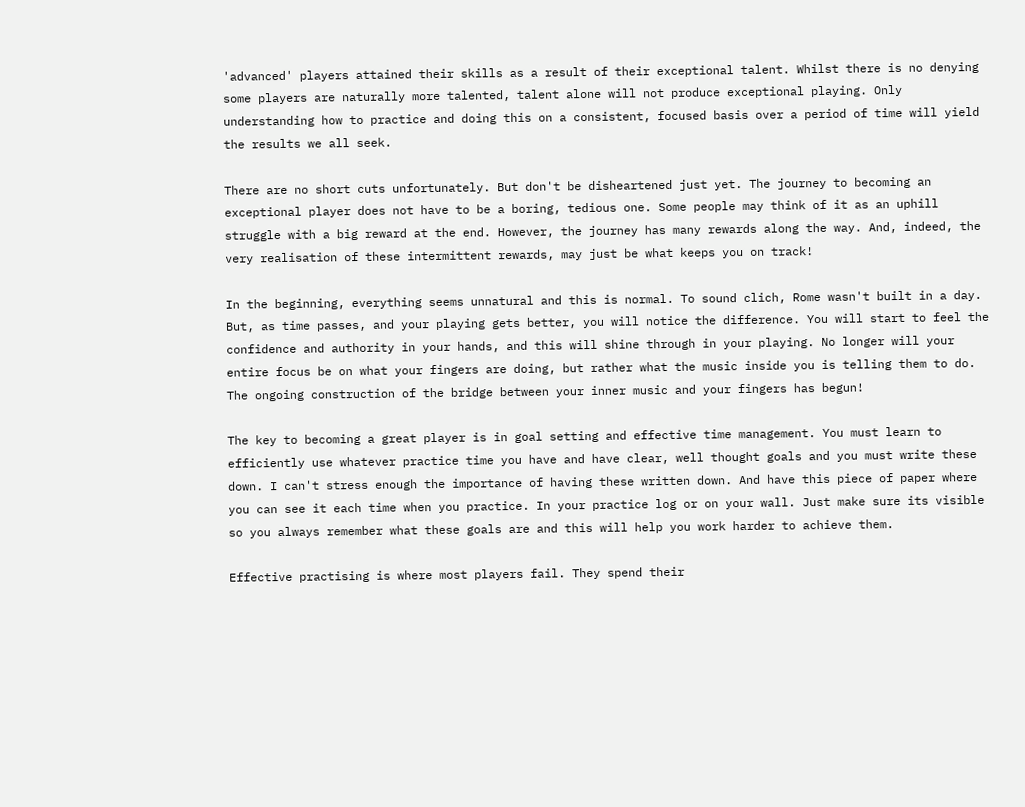'advanced' players attained their skills as a result of their exceptional talent. Whilst there is no denying some players are naturally more talented, talent alone will not produce exceptional playing. Only understanding how to practice and doing this on a consistent, focused basis over a period of time will yield the results we all seek.

There are no short cuts unfortunately. But don't be disheartened just yet. The journey to becoming an exceptional player does not have to be a boring, tedious one. Some people may think of it as an uphill struggle with a big reward at the end. However, the journey has many rewards along the way. And, indeed, the very realisation of these intermittent rewards, may just be what keeps you on track!

In the beginning, everything seems unnatural and this is normal. To sound clich, Rome wasn't built in a day. But, as time passes, and your playing gets better, you will notice the difference. You will start to feel the confidence and authority in your hands, and this will shine through in your playing. No longer will your entire focus be on what your fingers are doing, but rather what the music inside you is telling them to do. The ongoing construction of the bridge between your inner music and your fingers has begun!

The key to becoming a great player is in goal setting and effective time management. You must learn to efficiently use whatever practice time you have and have clear, well thought goals and you must write these down. I can't stress enough the importance of having these written down. And have this piece of paper where you can see it each time when you practice. In your practice log or on your wall. Just make sure its visible so you always remember what these goals are and this will help you work harder to achieve them.

Effective practising is where most players fail. They spend their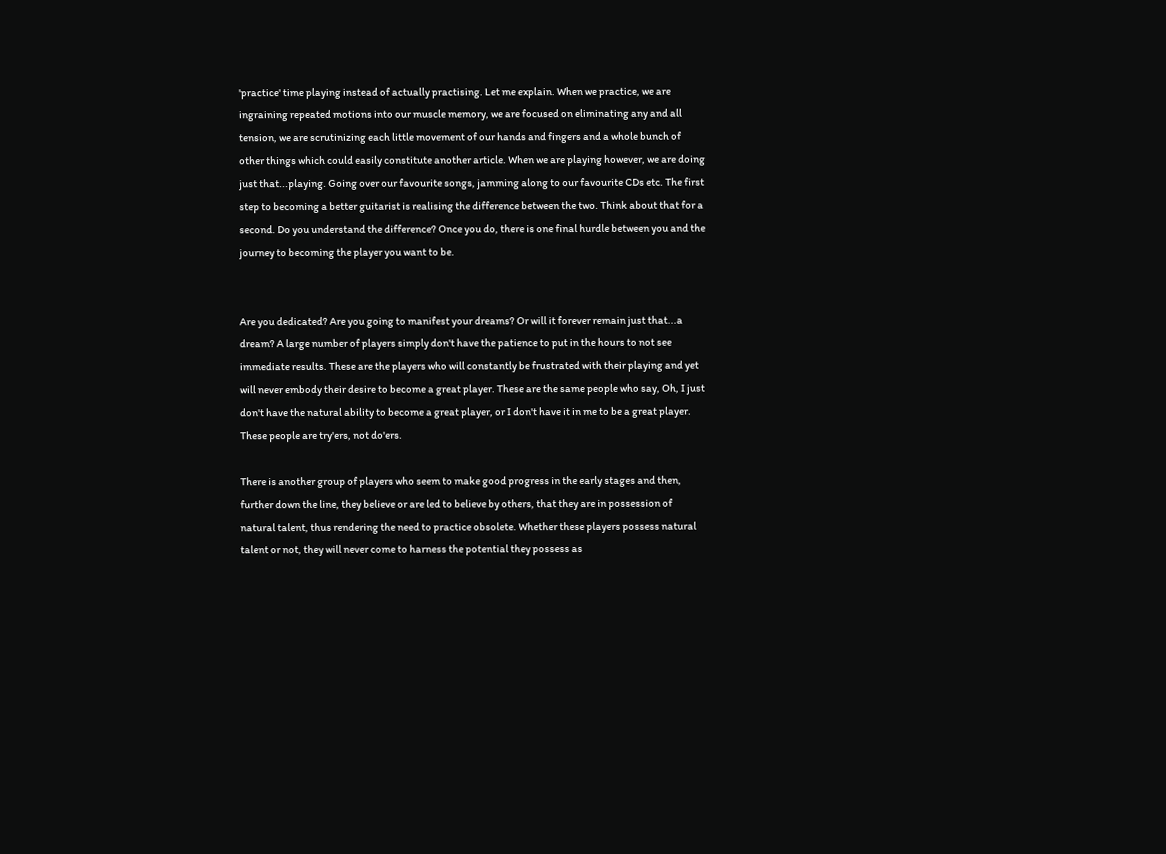'practice' time playing instead of actually practising. Let me explain. When we practice, we are ingraining repeated motions into our muscle memory, we are focused on eliminating any and all tension, we are scrutinizing each little movement of our hands and fingers and a whole bunch of other things which could easily constitute another article. When we are playing however, we are doing just that...playing. Going over our favourite songs, jamming along to our favourite CDs etc. The first step to becoming a better guitarist is realising the difference between the two. Think about that for a second. Do you understand the difference? Once you do, there is one final hurdle between you and the journey to becoming the player you want to be.


Are you dedicated? Are you going to manifest your dreams? Or will it forever remain just that...a dream? A large number of players simply don't have the patience to put in the hours to not see immediate results. These are the players who will constantly be frustrated with their playing and yet will never embody their desire to become a great player. These are the same people who say, Oh, I just don't have the natural ability to become a great player, or I don't have it in me to be a great player. These people are try'ers, not do'ers.

There is another group of players who seem to make good progress in the early stages and then, further down the line, they believe or are led to believe by others, that they are in possession of natural talent, thus rendering the need to practice obsolete. Whether these players possess natural talent or not, they will never come to harness the potential they possess as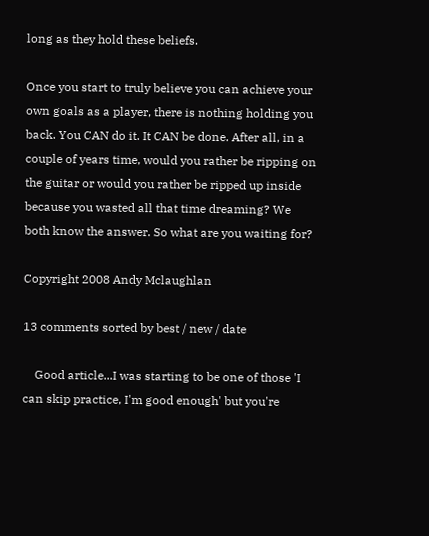long as they hold these beliefs.

Once you start to truly believe you can achieve your own goals as a player, there is nothing holding you back. You CAN do it. It CAN be done. After all, in a couple of years time, would you rather be ripping on the guitar or would you rather be ripped up inside because you wasted all that time dreaming? We both know the answer. So what are you waiting for?

Copyright 2008 Andy Mclaughlan

13 comments sorted by best / new / date

    Good article...I was starting to be one of those 'I can skip practice, I'm good enough' but you're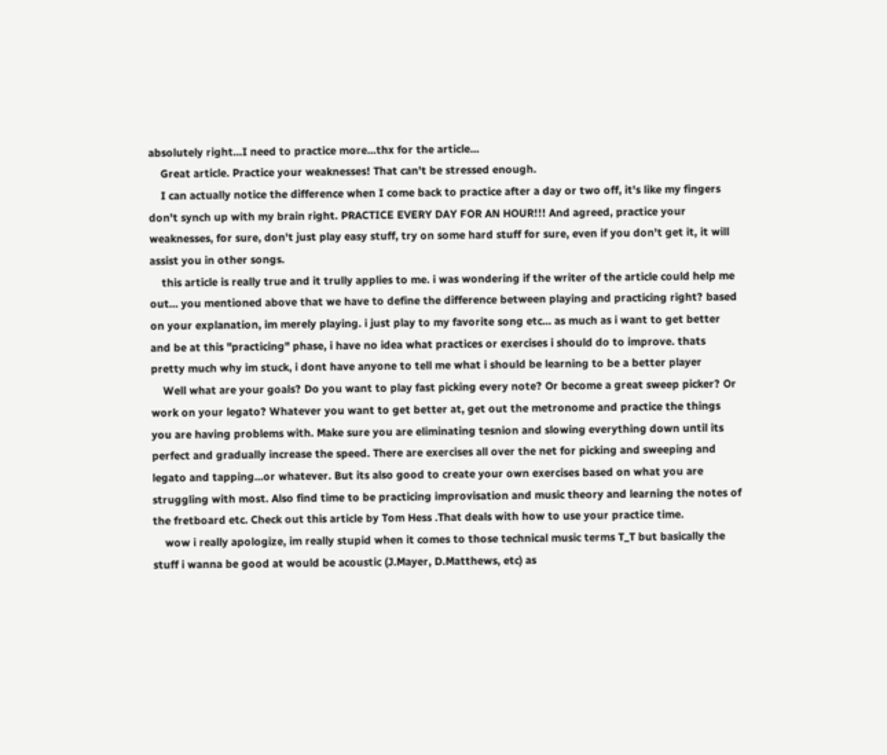absolutely right...I need to practice more...thx for the article...
    Great article. Practice your weaknesses! That can't be stressed enough.
    I can actually notice the difference when I come back to practice after a day or two off, it's like my fingers don't synch up with my brain right. PRACTICE EVERY DAY FOR AN HOUR!!! And agreed, practice your weaknesses, for sure, don't just play easy stuff, try on some hard stuff for sure, even if you don't get it, it will assist you in other songs.
    this article is really true and it trully applies to me. i was wondering if the writer of the article could help me out... you mentioned above that we have to define the difference between playing and practicing right? based on your explanation, im merely playing. i just play to my favorite song etc... as much as i want to get better and be at this "practicing" phase, i have no idea what practices or exercises i should do to improve. thats pretty much why im stuck, i dont have anyone to tell me what i should be learning to be a better player
    Well what are your goals? Do you want to play fast picking every note? Or become a great sweep picker? Or work on your legato? Whatever you want to get better at, get out the metronome and practice the things you are having problems with. Make sure you are eliminating tesnion and slowing everything down until its perfect and gradually increase the speed. There are exercises all over the net for picking and sweeping and legato and tapping...or whatever. But its also good to create your own exercises based on what you are struggling with most. Also find time to be practicing improvisation and music theory and learning the notes of the fretboard etc. Check out this article by Tom Hess .That deals with how to use your practice time.
    wow i really apologize, im really stupid when it comes to those technical music terms T_T but basically the stuff i wanna be good at would be acoustic (J.Mayer, D.Matthews, etc) as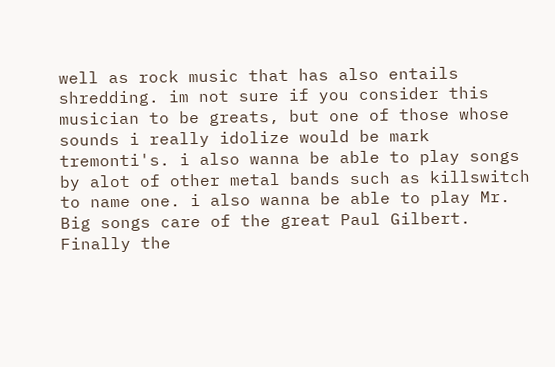well as rock music that has also entails shredding. im not sure if you consider this musician to be greats, but one of those whose sounds i really idolize would be mark tremonti's. i also wanna be able to play songs by alot of other metal bands such as killswitch to name one. i also wanna be able to play Mr. Big songs care of the great Paul Gilbert. Finally the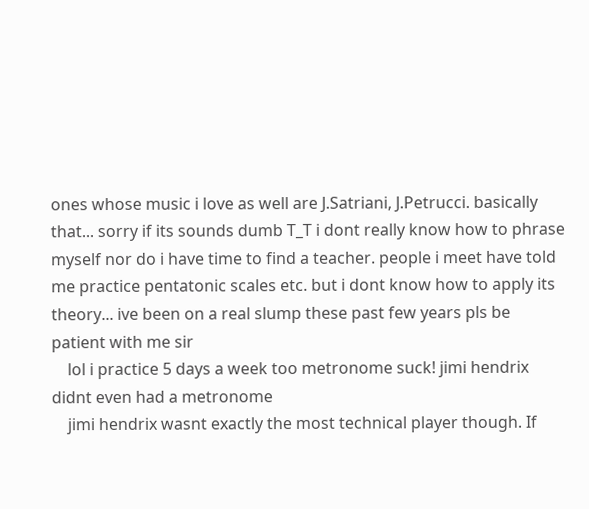ones whose music i love as well are J.Satriani, J.Petrucci. basically that... sorry if its sounds dumb T_T i dont really know how to phrase myself nor do i have time to find a teacher. people i meet have told me practice pentatonic scales etc. but i dont know how to apply its theory... ive been on a real slump these past few years pls be patient with me sir
    lol i practice 5 days a week too metronome suck! jimi hendrix didnt even had a metronome
    jimi hendrix wasnt exactly the most technical player though. If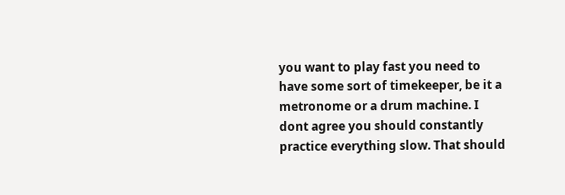you want to play fast you need to have some sort of timekeeper, be it a metronome or a drum machine. I dont agree you should constantly practice everything slow. That should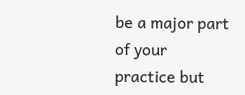be a major part of your practice but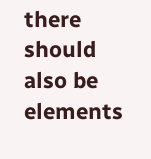there should also be elements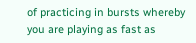of practicing in bursts whereby you are playing as fast as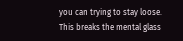you can trying to stay loose. This breaks the mental glass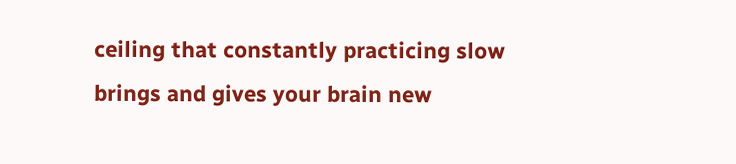ceiling that constantly practicing slow brings and gives your brain new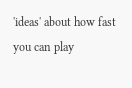'ideas' about how fast you can play